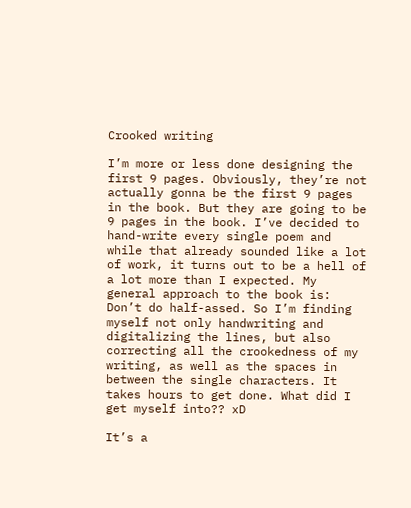Crooked writing

I’m more or less done designing the first 9 pages. Obviously, they’re not actually gonna be the first 9 pages in the book. But they are going to be 9 pages in the book. I’ve decided to hand-write every single poem and while that already sounded like a lot of work, it turns out to be a hell of a lot more than I expected. My general approach to the book is: Don’t do half-assed. So I’m finding myself not only handwriting and digitalizing the lines, but also correcting all the crookedness of my writing, as well as the spaces in between the single characters. It takes hours to get done. What did I get myself into?? xD

It’s a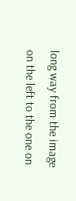long way from the image on the left to the one on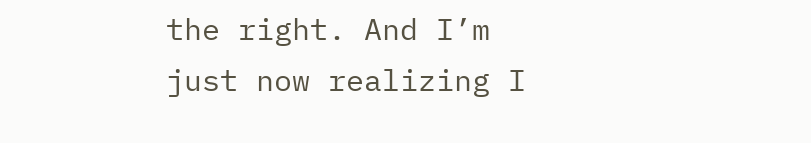the right. And I’m just now realizing I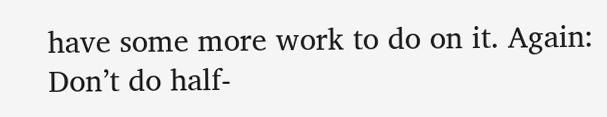have some more work to do on it. Again: Don’t do half-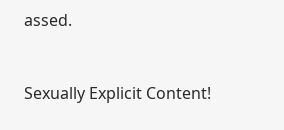assed.


Sexually Explicit Content!